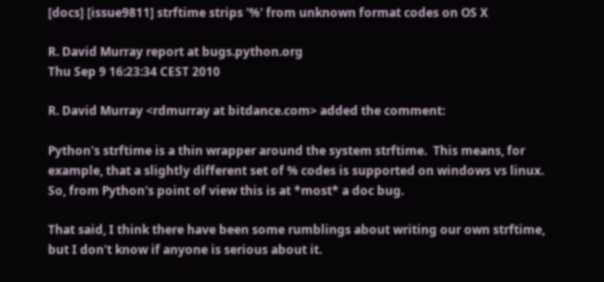[docs] [issue9811] strftime strips '%' from unknown format codes on OS X

R. David Murray report at bugs.python.org
Thu Sep 9 16:23:34 CEST 2010

R. David Murray <rdmurray at bitdance.com> added the comment:

Python's strftime is a thin wrapper around the system strftime.  This means, for example, that a slightly different set of % codes is supported on windows vs linux.  So, from Python's point of view this is at *most* a doc bug.

That said, I think there have been some rumblings about writing our own strftime, but I don't know if anyone is serious about it.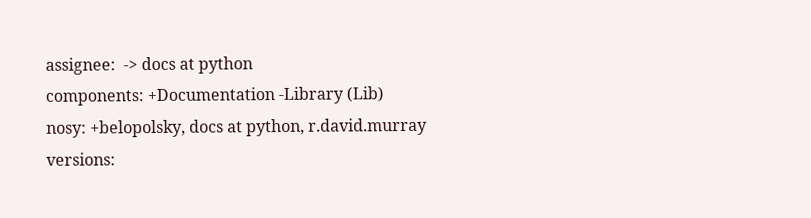assignee:  -> docs at python
components: +Documentation -Library (Lib)
nosy: +belopolsky, docs at python, r.david.murray
versions: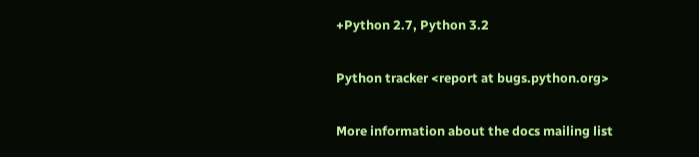+Python 2.7, Python 3.2

Python tracker <report at bugs.python.org>

More information about the docs mailing list